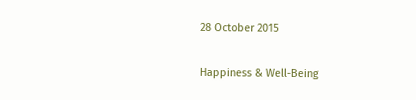28 October 2015

Happiness & Well-Being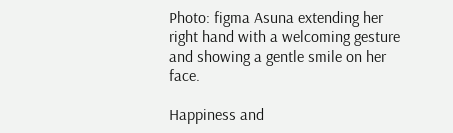Photo: figma Asuna extending her right hand with a welcoming gesture and showing a gentle smile on her face.

Happiness and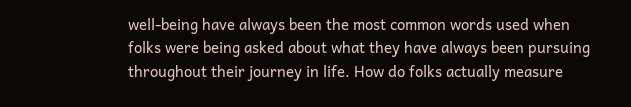well-being have always been the most common words used when folks were being asked about what they have always been pursuing throughout their journey in life. How do folks actually measure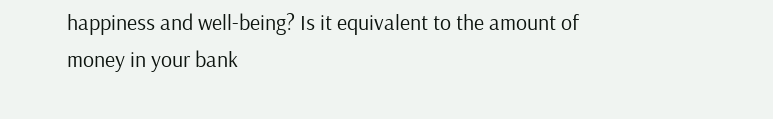happiness and well-being? Is it equivalent to the amount of money in your bank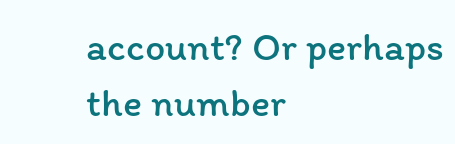account? Or perhaps the number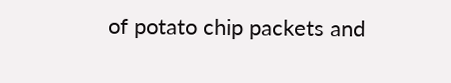of potato chip packets and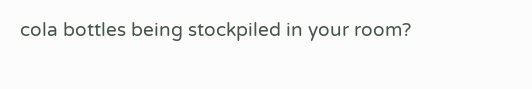cola bottles being stockpiled in your room?